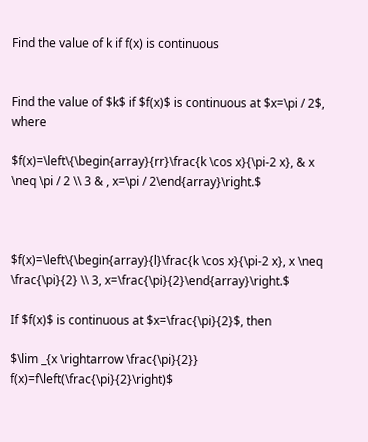Find the value of k if f(x) is continuous


Find the value of $k$ if $f(x)$ is continuous at $x=\pi / 2$, where

$f(x)=\left\{\begin{array}{rr}\frac{k \cos x}{\pi-2 x}, & x \neq \pi / 2 \\ 3 & , x=\pi / 2\end{array}\right.$



$f(x)=\left\{\begin{array}{l}\frac{k \cos x}{\pi-2 x}, x \neq \frac{\pi}{2} \\ 3, x=\frac{\pi}{2}\end{array}\right.$

If $f(x)$ is continuous at $x=\frac{\pi}{2}$, then

$\lim _{x \rightarrow \frac{\pi}{2}} f(x)=f\left(\frac{\pi}{2}\right)$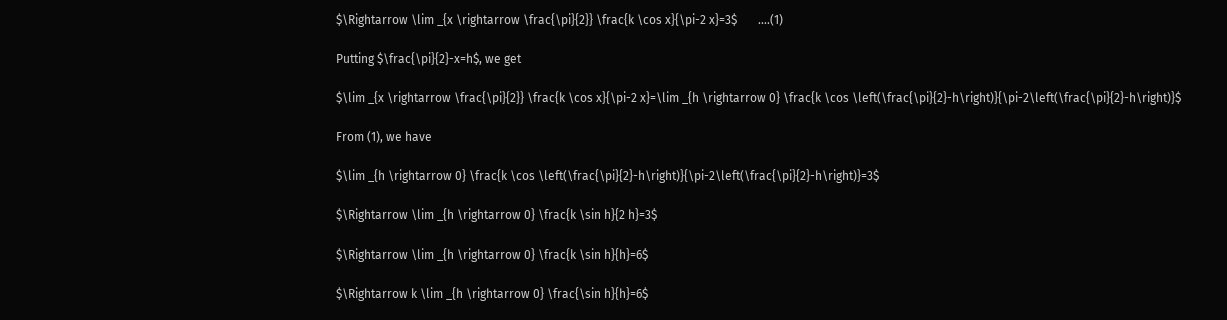$\Rightarrow \lim _{x \rightarrow \frac{\pi}{2}} \frac{k \cos x}{\pi-2 x}=3$       ....(1)

Putting $\frac{\pi}{2}-x=h$, we get

$\lim _{x \rightarrow \frac{\pi}{2}} \frac{k \cos x}{\pi-2 x}=\lim _{h \rightarrow 0} \frac{k \cos \left(\frac{\pi}{2}-h\right)}{\pi-2\left(\frac{\pi}{2}-h\right)}$

From (1), we have

$\lim _{h \rightarrow 0} \frac{k \cos \left(\frac{\pi}{2}-h\right)}{\pi-2\left(\frac{\pi}{2}-h\right)}=3$

$\Rightarrow \lim _{h \rightarrow 0} \frac{k \sin h}{2 h}=3$

$\Rightarrow \lim _{h \rightarrow 0} \frac{k \sin h}{h}=6$

$\Rightarrow k \lim _{h \rightarrow 0} \frac{\sin h}{h}=6$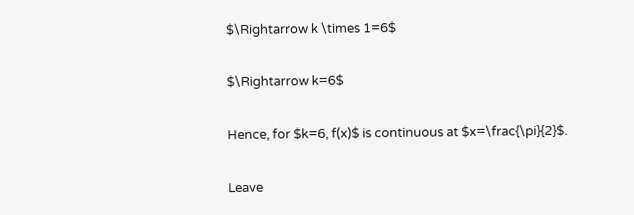$\Rightarrow k \times 1=6$

$\Rightarrow k=6$

Hence, for $k=6, f(x)$ is continuous at $x=\frac{\pi}{2}$.

Leave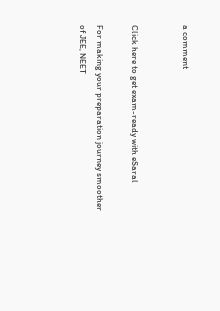a comment


Click here to get exam-ready with eSaral

For making your preparation journey smoother of JEE, NEET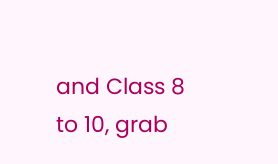and Class 8 to 10, grab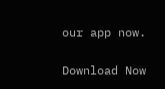our app now.

Download Now